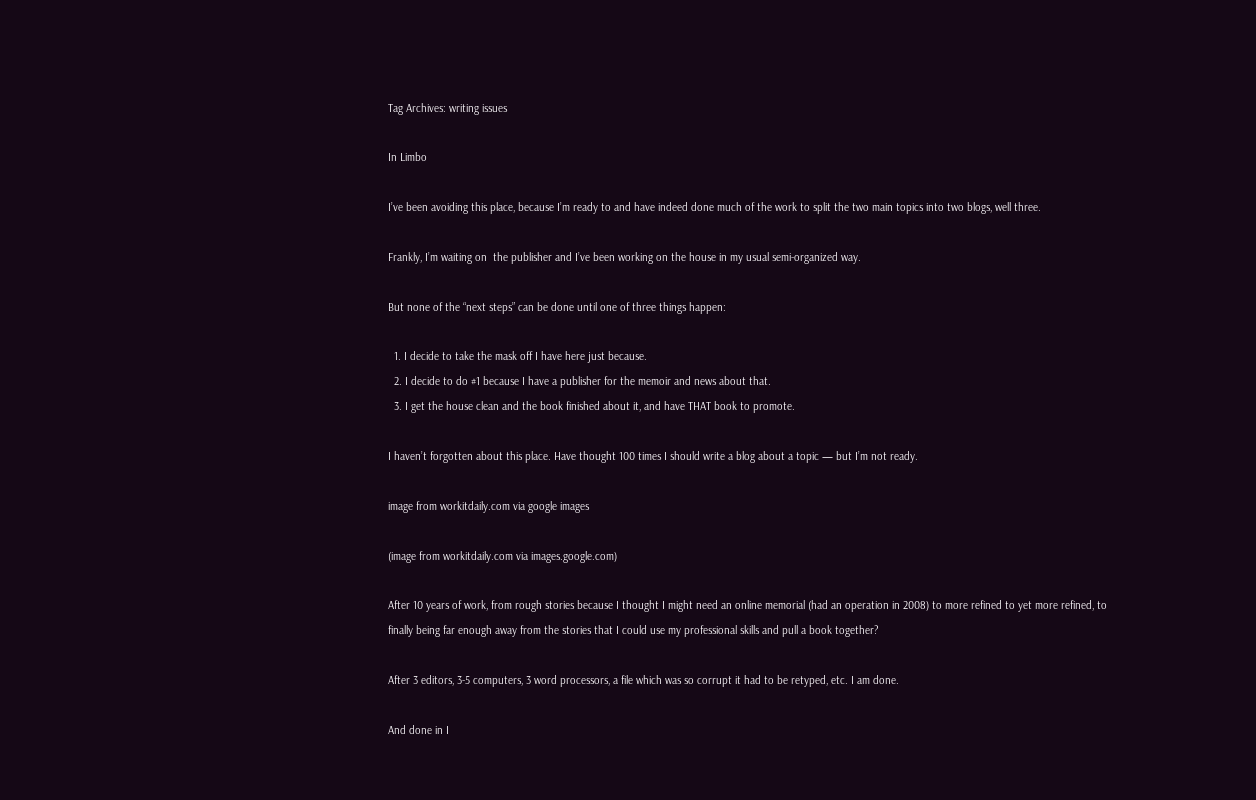Tag Archives: writing issues

In Limbo

I’ve been avoiding this place, because I’m ready to and have indeed done much of the work to split the two main topics into two blogs, well three.

Frankly, I’m waiting on  the publisher and I’ve been working on the house in my usual semi-organized way.

But none of the “next steps” can be done until one of three things happen:

  1. I decide to take the mask off I have here just because.
  2. I decide to do #1 because I have a publisher for the memoir and news about that.
  3. I get the house clean and the book finished about it, and have THAT book to promote.

I haven’t forgotten about this place. Have thought 100 times I should write a blog about a topic — but I’m not ready.

image from workitdaily.com via google images

(image from workitdaily.com via images.google.com)

After 10 years of work, from rough stories because I thought I might need an online memorial (had an operation in 2008) to more refined to yet more refined, to finally being far enough away from the stories that I could use my professional skills and pull a book together?

After 3 editors, 3-5 computers, 3 word processors, a file which was so corrupt it had to be retyped, etc. I am done.

And done in I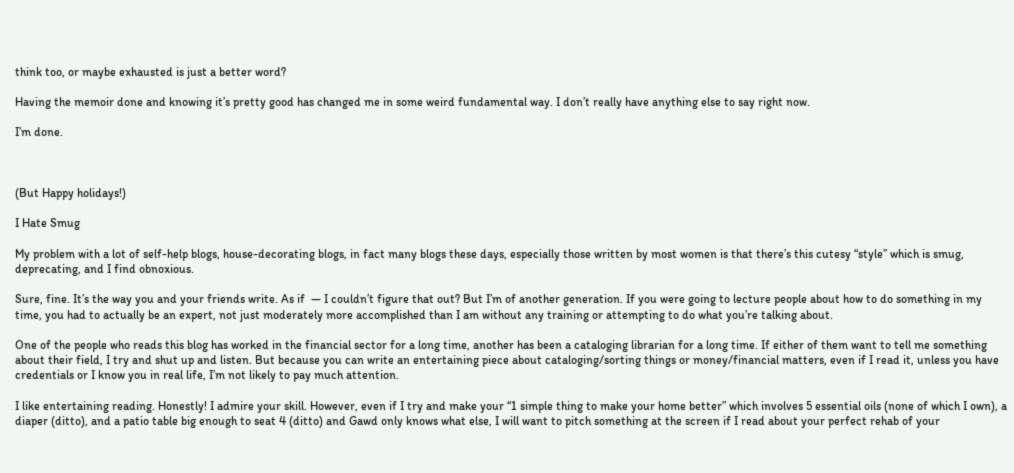think too, or maybe exhausted is just a better word?

Having the memoir done and knowing it’s pretty good has changed me in some weird fundamental way. I don’t really have anything else to say right now.

I’m done.



(But Happy holidays!)

I Hate Smug

My problem with a lot of self-help blogs, house-decorating blogs, in fact many blogs these days, especially those written by most women is that there’s this cutesy “style” which is smug, deprecating, and I find obnoxious.

Sure, fine. It’s the way you and your friends write. As if  — I couldn’t figure that out? But I’m of another generation. If you were going to lecture people about how to do something in my time, you had to actually be an expert, not just moderately more accomplished than I am without any training or attempting to do what you’re talking about.

One of the people who reads this blog has worked in the financial sector for a long time, another has been a cataloging librarian for a long time. If either of them want to tell me something about their field, I try and shut up and listen. But because you can write an entertaining piece about cataloging/sorting things or money/financial matters, even if I read it, unless you have credentials or I know you in real life, I’m not likely to pay much attention.

I like entertaining reading. Honestly! I admire your skill. However, even if I try and make your “1 simple thing to make your home better” which involves 5 essential oils (none of which I own), a diaper (ditto), and a patio table big enough to seat 4 (ditto) and Gawd only knows what else, I will want to pitch something at the screen if I read about your perfect rehab of your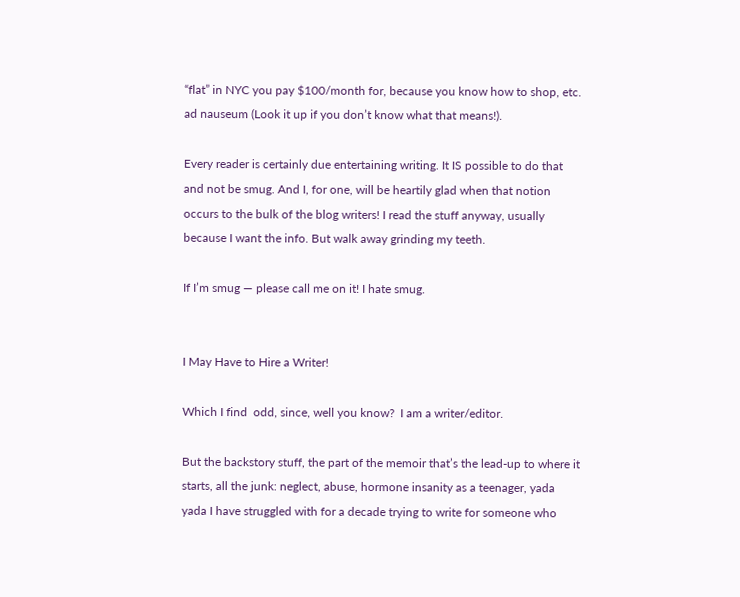“flat” in NYC you pay $100/month for, because you know how to shop, etc. ad nauseum (Look it up if you don’t know what that means!).

Every reader is certainly due entertaining writing. It IS possible to do that and not be smug. And I, for one, will be heartily glad when that notion occurs to the bulk of the blog writers! I read the stuff anyway, usually because I want the info. But walk away grinding my teeth.

If I’m smug — please call me on it! I hate smug.


I May Have to Hire a Writer!

Which I find  odd, since, well you know?  I am a writer/editor.

But the backstory stuff, the part of the memoir that’s the lead-up to where it starts, all the junk: neglect, abuse, hormone insanity as a teenager, yada yada I have struggled with for a decade trying to write for someone who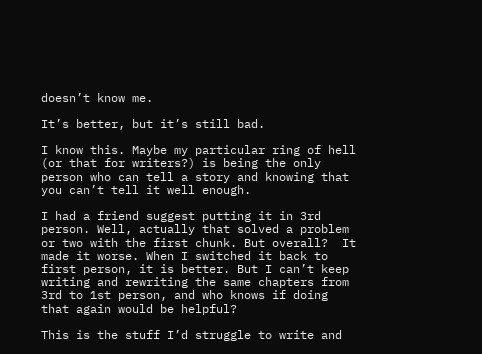doesn’t know me.

It’s better, but it’s still bad.

I know this. Maybe my particular ring of hell (or that for writers?) is being the only person who can tell a story and knowing that you can’t tell it well enough.

I had a friend suggest putting it in 3rd person. Well, actually that solved a problem or two with the first chunk. But overall?  It made it worse. When I switched it back to first person, it is better. But I can’t keep writing and rewriting the same chapters from 3rd to 1st person, and who knows if doing that again would be helpful?

This is the stuff I’d struggle to write and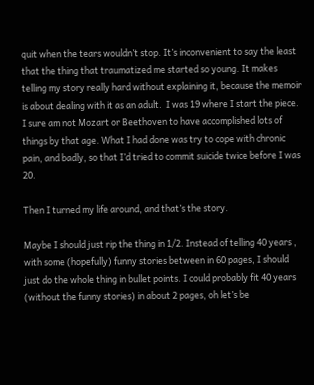quit when the tears wouldn’t stop. It’s inconvenient to say the least that the thing that traumatized me started so young. It makes telling my story really hard without explaining it, because the memoir is about dealing with it as an adult.  I was 19 where I start the piece. I sure am not Mozart or Beethoven to have accomplished lots of things by that age. What I had done was try to cope with chronic pain, and badly, so that I’d tried to commit suicide twice before I was 20.

Then I turned my life around, and that’s the story.

Maybe I should just rip the thing in 1/2. Instead of telling 40 years , with some (hopefully) funny stories between in 60 pages, I should just do the whole thing in bullet points. I could probably fit 40 years (without the funny stories) in about 2 pages, oh let’s be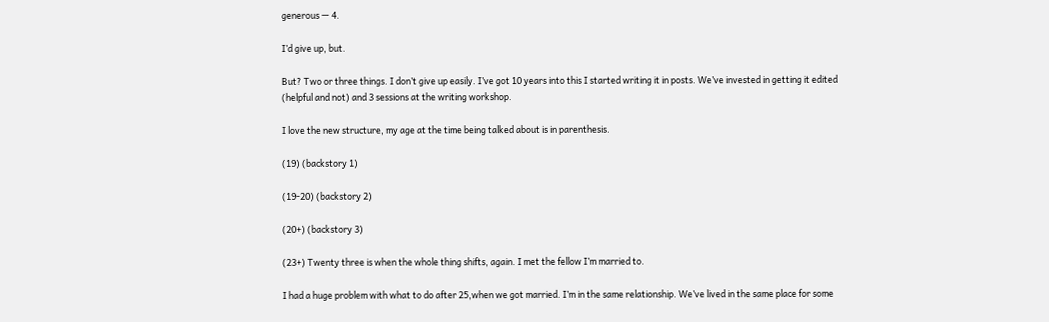generous — 4.

I’d give up, but.

But? Two or three things. I don’t give up easily. I’ve got 10 years into this I started writing it in posts. We’ve invested in getting it edited (helpful and not) and 3 sessions at the writing workshop.

I love the new structure, my age at the time being talked about is in parenthesis.

(19) (backstory 1)

(19-20) (backstory 2)

(20+) (backstory 3)

(23+) Twenty three is when the whole thing shifts, again. I met the fellow I’m married to.

I had a huge problem with what to do after 25,when we got married. I’m in the same relationship. We’ve lived in the same place for some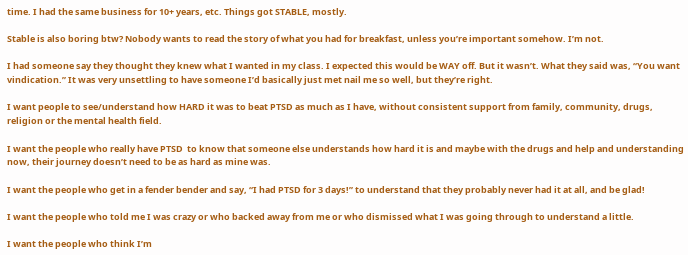time. I had the same business for 10+ years, etc. Things got STABLE, mostly.

Stable is also boring btw? Nobody wants to read the story of what you had for breakfast, unless you’re important somehow. I’m not.

I had someone say they thought they knew what I wanted in my class. I expected this would be WAY off. But it wasn’t. What they said was, “You want vindication.” It was very unsettling to have someone I’d basically just met nail me so well, but they’re right.

I want people to see/understand how HARD it was to beat PTSD as much as I have, without consistent support from family, community, drugs, religion or the mental health field.

I want the people who really have PTSD  to know that someone else understands how hard it is and maybe with the drugs and help and understanding now, their journey doesn’t need to be as hard as mine was.

I want the people who get in a fender bender and say, “I had PTSD for 3 days!” to understand that they probably never had it at all, and be glad!

I want the people who told me I was crazy or who backed away from me or who dismissed what I was going through to understand a little.

I want the people who think I’m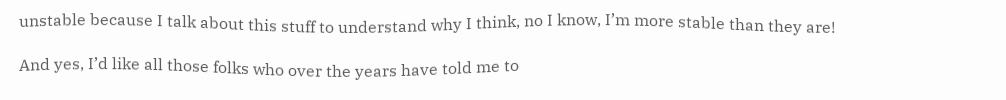unstable because I talk about this stuff to understand why I think, no I know, I’m more stable than they are!

And yes, I’d like all those folks who over the years have told me to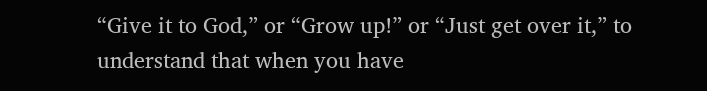“Give it to God,” or “Grow up!” or “Just get over it,” to understand that when you have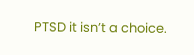PTSD it isn’t a choice.